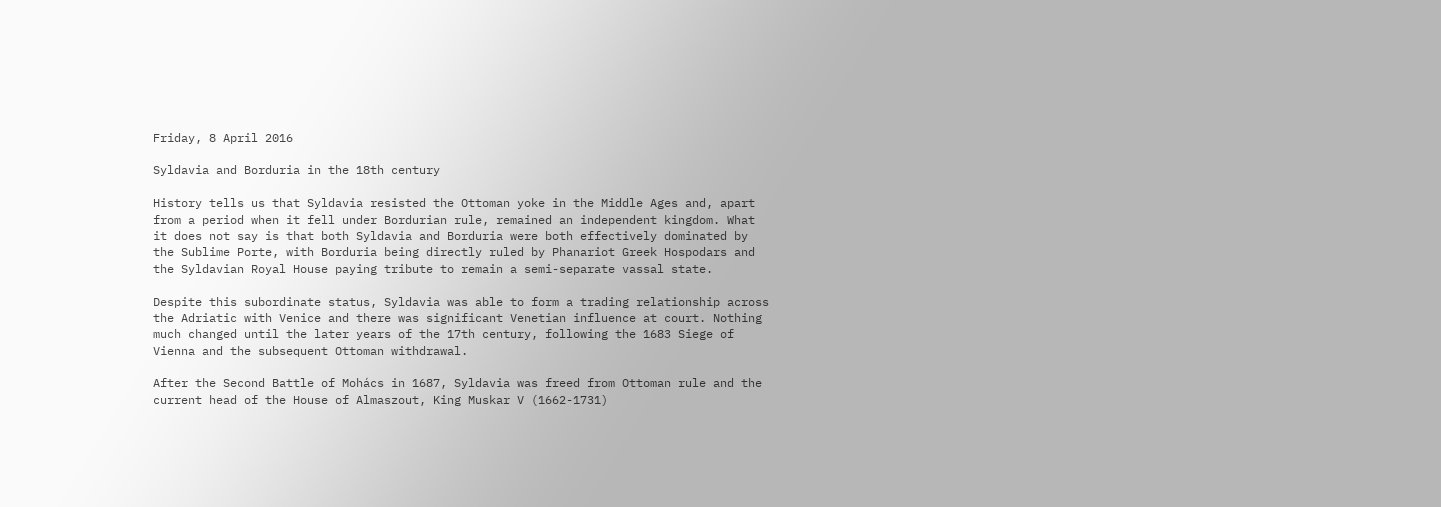Friday, 8 April 2016

Syldavia and Borduria in the 18th century

History tells us that Syldavia resisted the Ottoman yoke in the Middle Ages and, apart from a period when it fell under Bordurian rule, remained an independent kingdom. What it does not say is that both Syldavia and Borduria were both effectively dominated by the Sublime Porte, with Borduria being directly ruled by Phanariot Greek Hospodars and the Syldavian Royal House paying tribute to remain a semi-separate vassal state.

Despite this subordinate status, Syldavia was able to form a trading relationship across the Adriatic with Venice and there was significant Venetian influence at court. Nothing much changed until the later years of the 17th century, following the 1683 Siege of Vienna and the subsequent Ottoman withdrawal.

After the Second Battle of Mohács in 1687, Syldavia was freed from Ottoman rule and the current head of the House of Almaszout, King Muskar V (1662-1731)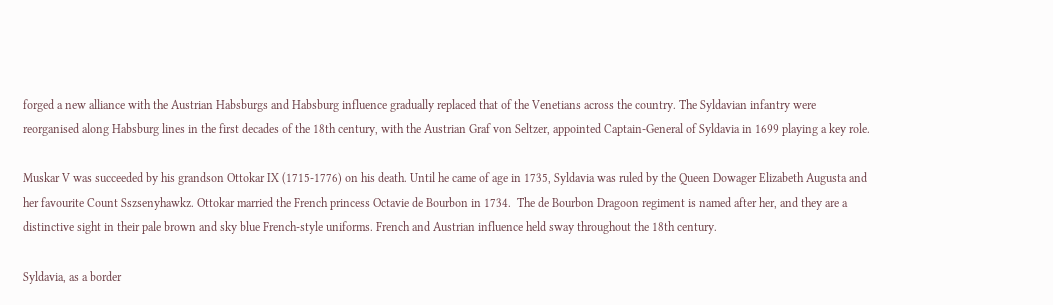forged a new alliance with the Austrian Habsburgs and Habsburg influence gradually replaced that of the Venetians across the country. The Syldavian infantry were reorganised along Habsburg lines in the first decades of the 18th century, with the Austrian Graf von Seltzer, appointed Captain-General of Syldavia in 1699 playing a key role.

Muskar V was succeeded by his grandson Ottokar IX (1715-1776) on his death. Until he came of age in 1735, Syldavia was ruled by the Queen Dowager Elizabeth Augusta and her favourite Count Sszsenyhawkz. Ottokar married the French princess Octavie de Bourbon in 1734.  The de Bourbon Dragoon regiment is named after her, and they are a distinctive sight in their pale brown and sky blue French-style uniforms. French and Austrian influence held sway throughout the 18th century.

Syldavia, as a border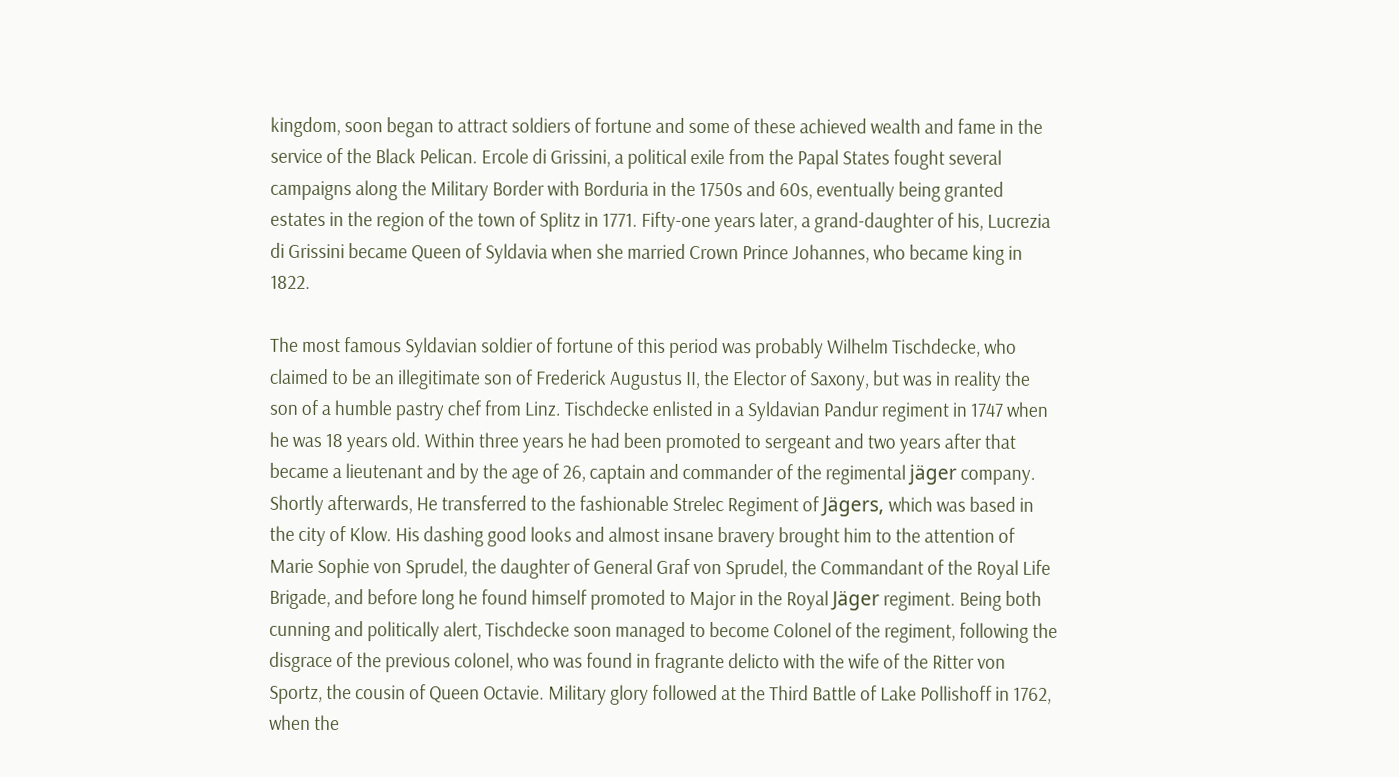kingdom, soon began to attract soldiers of fortune and some of these achieved wealth and fame in the service of the Black Pelican. Ercole di Grissini, a political exile from the Papal States fought several campaigns along the Military Border with Borduria in the 1750s and 60s, eventually being granted estates in the region of the town of Splitz in 1771. Fifty-one years later, a grand-daughter of his, Lucrezia di Grissini became Queen of Syldavia when she married Crown Prince Johannes, who became king in 1822.

The most famous Syldavian soldier of fortune of this period was probably Wilhelm Tischdecke, who claimed to be an illegitimate son of Frederick Augustus II, the Elector of Saxony, but was in reality the son of a humble pastry chef from Linz. Tischdecke enlisted in a Syldavian Pandur regiment in 1747 when he was 18 years old. Within three years he had been promoted to sergeant and two years after that became a lieutenant and by the age of 26, captain and commander of the regimental jäger company. Shortly afterwards, He transferred to the fashionable Strelec Regiment of Jägers, which was based in the city of Klow. His dashing good looks and almost insane bravery brought him to the attention of Marie Sophie von Sprudel, the daughter of General Graf von Sprudel, the Commandant of the Royal Life Brigade, and before long he found himself promoted to Major in the Royal Jäger regiment. Being both cunning and politically alert, Tischdecke soon managed to become Colonel of the regiment, following the disgrace of the previous colonel, who was found in fragrante delicto with the wife of the Ritter von Sportz, the cousin of Queen Octavie. Military glory followed at the Third Battle of Lake Pollishoff in 1762, when the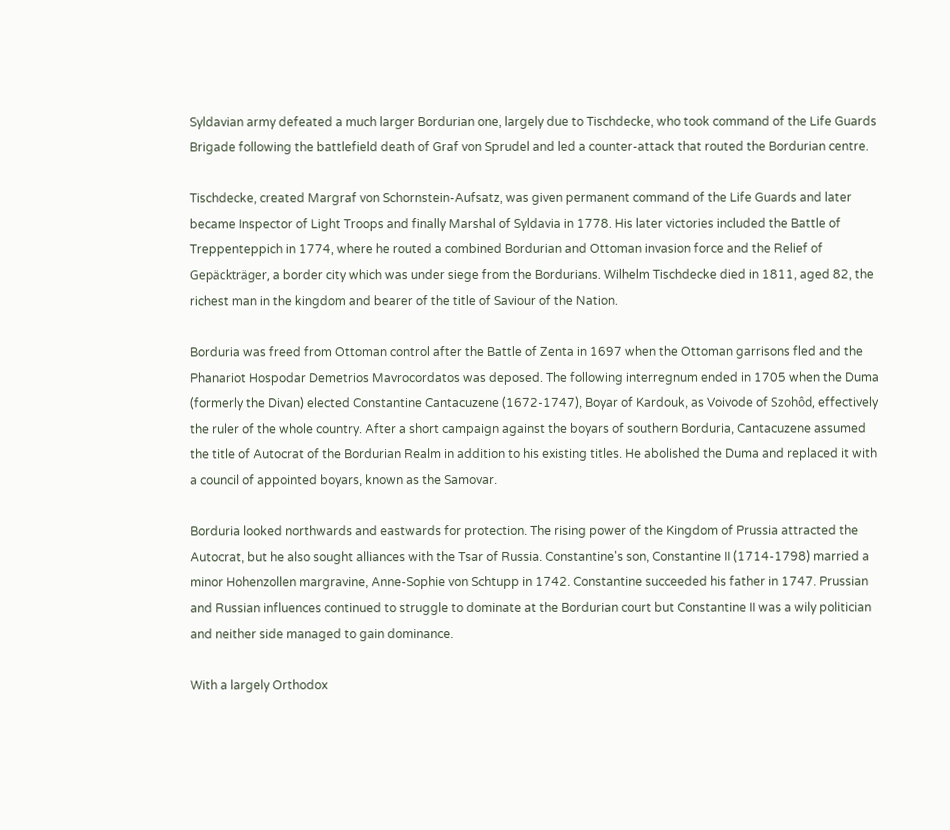Syldavian army defeated a much larger Bordurian one, largely due to Tischdecke, who took command of the Life Guards Brigade following the battlefield death of Graf von Sprudel and led a counter-attack that routed the Bordurian centre.

Tischdecke, created Margraf von Schornstein-Aufsatz, was given permanent command of the Life Guards and later became Inspector of Light Troops and finally Marshal of Syldavia in 1778. His later victories included the Battle of Treppenteppich in 1774, where he routed a combined Bordurian and Ottoman invasion force and the Relief of Gepäckträger, a border city which was under siege from the Bordurians. Wilhelm Tischdecke died in 1811, aged 82, the richest man in the kingdom and bearer of the title of Saviour of the Nation.

Borduria was freed from Ottoman control after the Battle of Zenta in 1697 when the Ottoman garrisons fled and the Phanariot Hospodar Demetrios Mavrocordatos was deposed. The following interregnum ended in 1705 when the Duma (formerly the Divan) elected Constantine Cantacuzene (1672-1747), Boyar of Kardouk, as Voivode of Szohôd, effectively the ruler of the whole country. After a short campaign against the boyars of southern Borduria, Cantacuzene assumed the title of Autocrat of the Bordurian Realm in addition to his existing titles. He abolished the Duma and replaced it with a council of appointed boyars, known as the Samovar.

Borduria looked northwards and eastwards for protection. The rising power of the Kingdom of Prussia attracted the Autocrat, but he also sought alliances with the Tsar of Russia. Constantine's son, Constantine II (1714-1798) married a minor Hohenzollen margravine, Anne-Sophie von Schtupp in 1742. Constantine succeeded his father in 1747. Prussian and Russian influences continued to struggle to dominate at the Bordurian court but Constantine II was a wily politician and neither side managed to gain dominance.

With a largely Orthodox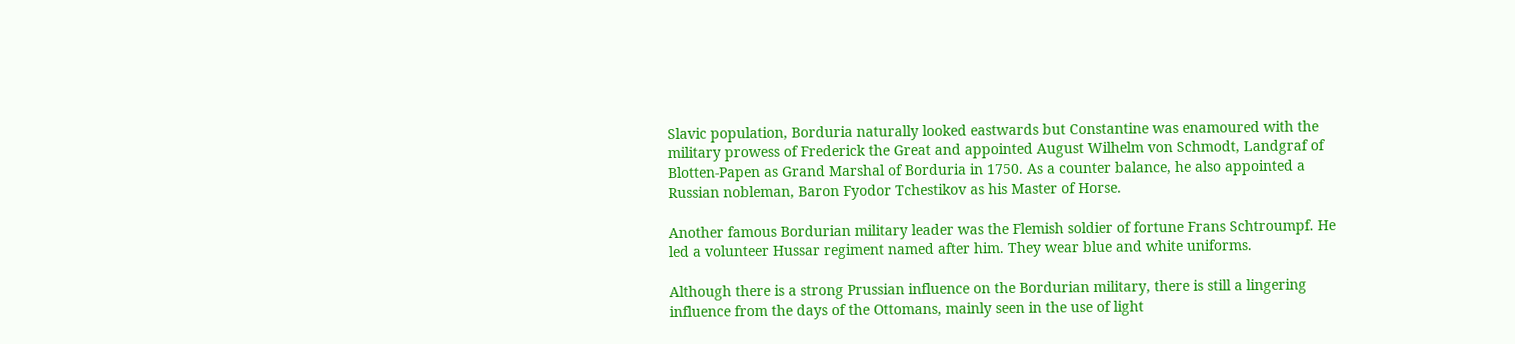Slavic population, Borduria naturally looked eastwards but Constantine was enamoured with the military prowess of Frederick the Great and appointed August Wilhelm von Schmodt, Landgraf of Blotten-Papen as Grand Marshal of Borduria in 1750. As a counter balance, he also appointed a Russian nobleman, Baron Fyodor Tchestikov as his Master of Horse.

Another famous Bordurian military leader was the Flemish soldier of fortune Frans Schtroumpf. He led a volunteer Hussar regiment named after him. They wear blue and white uniforms.

Although there is a strong Prussian influence on the Bordurian military, there is still a lingering influence from the days of the Ottomans, mainly seen in the use of light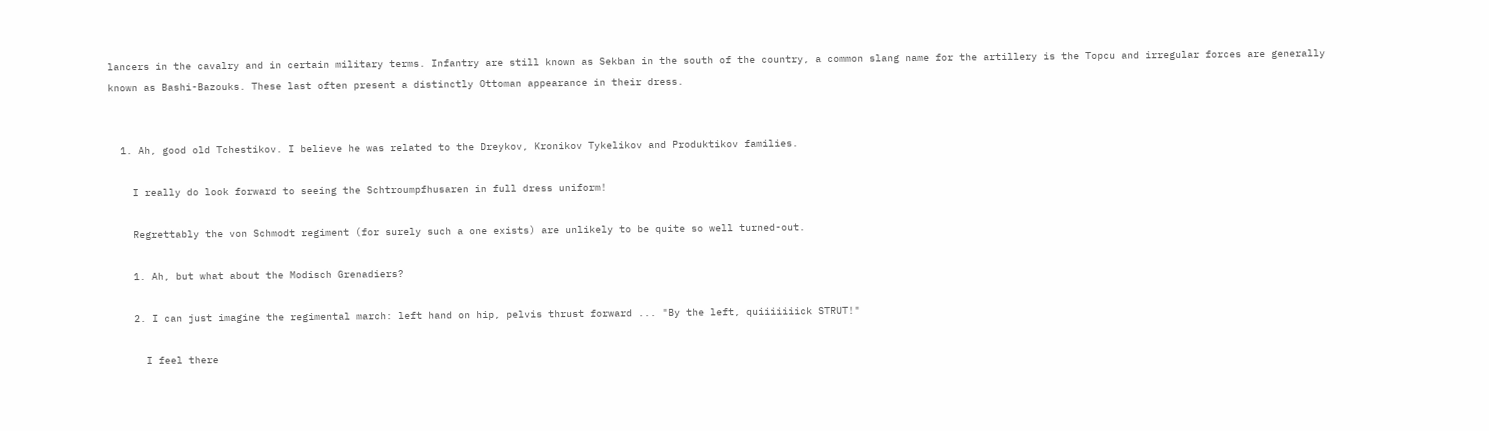lancers in the cavalry and in certain military terms. Infantry are still known as Sekban in the south of the country, a common slang name for the artillery is the Topcu and irregular forces are generally known as Bashi-Bazouks. These last often present a distinctly Ottoman appearance in their dress.


  1. Ah, good old Tchestikov. I believe he was related to the Dreykov, Kronikov Tykelikov and Produktikov families.

    I really do look forward to seeing the Schtroumpfhusaren in full dress uniform!

    Regrettably the von Schmodt regiment (for surely such a one exists) are unlikely to be quite so well turned-out.

    1. Ah, but what about the Modisch Grenadiers?

    2. I can just imagine the regimental march: left hand on hip, pelvis thrust forward ... "By the left, quiiiiiiick STRUT!"

      I feel there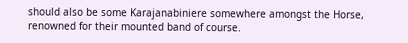should also be some Karajanabiniere somewhere amongst the Horse, renowned for their mounted band of course.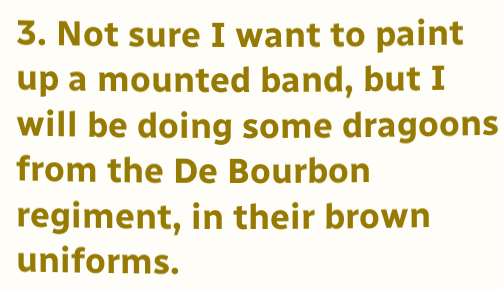3. Not sure I want to paint up a mounted band, but I will be doing some dragoons from the De Bourbon regiment, in their brown uniforms.